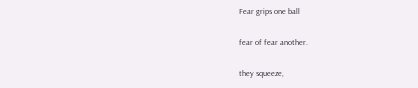Fear grips one ball

fear of fear another.

they squeeze,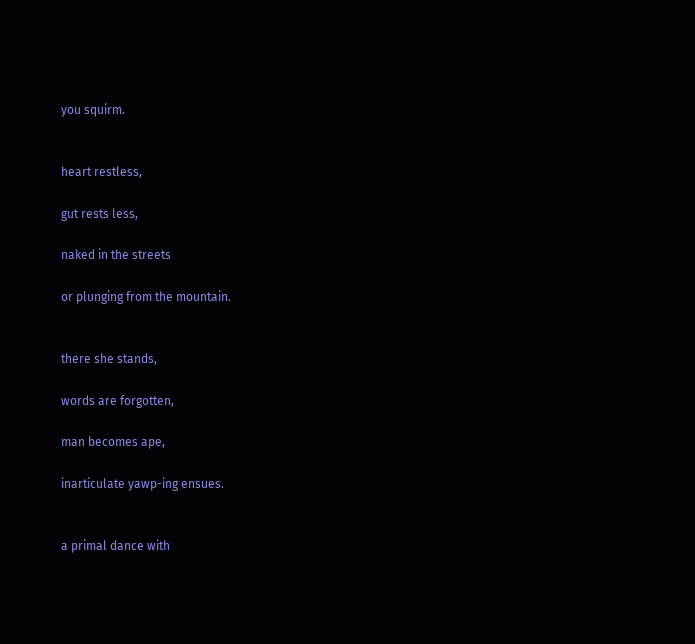you squirm.


heart restless,

gut rests less,

naked in the streets

or plunging from the mountain.


there she stands,

words are forgotten,

man becomes ape,

inarticulate yawp-ing ensues.


a primal dance with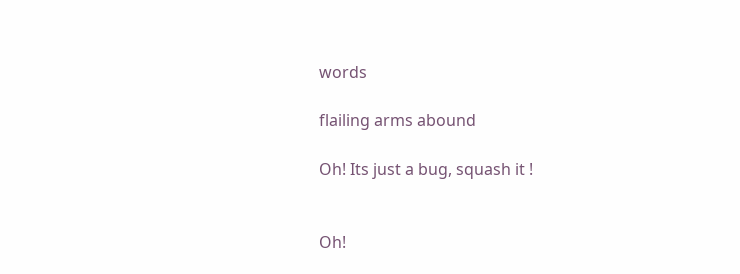words

flailing arms abound

Oh! Its just a bug, squash it !


Oh!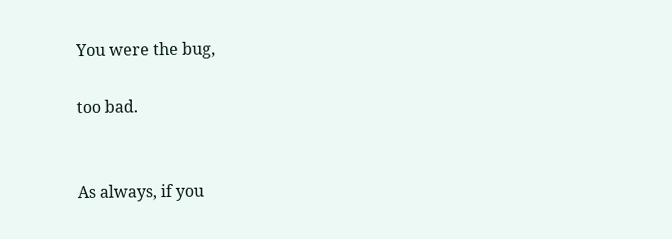You were the bug,

too bad.


As always, if you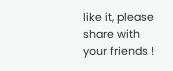like it, please share with your friends !